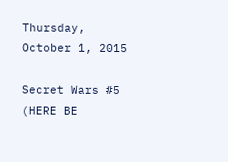Thursday, October 1, 2015

Secret Wars #5 (HERE BE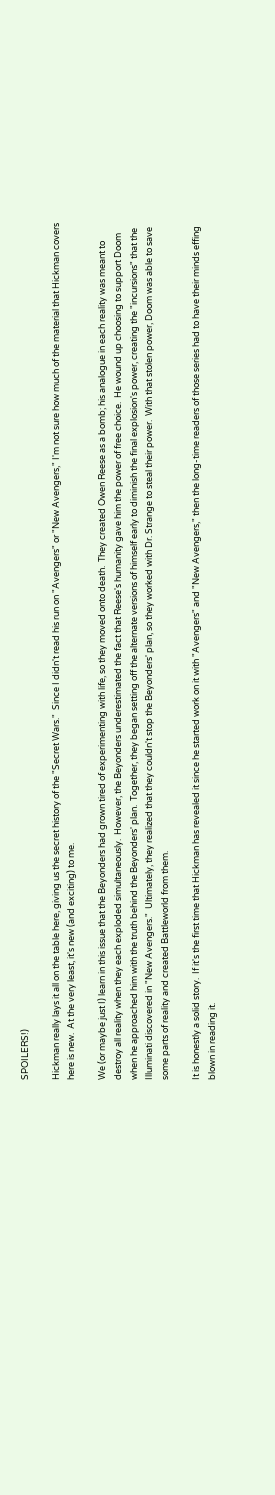SPOILERS!)

Hickman really lays it all on the table here, giving us the secret history of the "Secret Wars."  Since I didn't read his run on "Avengers" or "New Avengers," I'm not sure how much of the material that Hickman covers here is new.  At the very least, it's new (and exciting) to me.

We (or maybe just I) learn in this issue that the Beyonders had grown tired of experimenting with life, so they moved onto death.  They created Owen Reese as a bomb; his analogue in each reality was meant to destroy all reality when they each exploded simultaneously.  However, the Beyonders underestimated the fact that Reese's humanity gave him the power of free choice.  He wound up choosing to support Doom when he approached him with the truth behind the Beyonders' plan.  Together, they began setting off the alternate versions of himself early to diminish the final explosion's power, creating the "incursions" that the Illuminati discovered in "New Avengers."  Ultimately, they realized that they couldn't stop the Beyonders' plan, so they worked with Dr. Strange to steal their power.  With that stolen power, Doom was able to save some parts of reality and created Battleworld from them.

It is honestly a solid story.  If it's the first time that Hickman has revealed it since he started work on it with "Avengers" and "New Avengers," then the long-time readers of those series had to have their minds effing blown in reading it.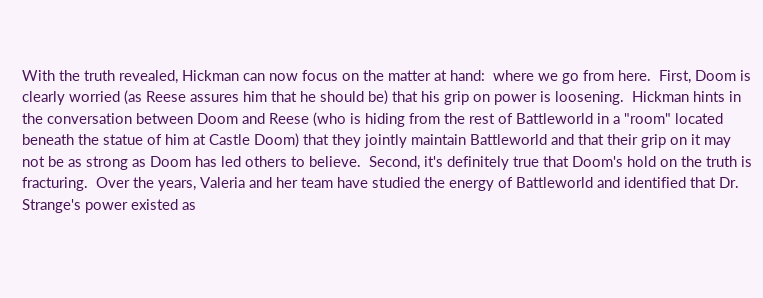With the truth revealed, Hickman can now focus on the matter at hand:  where we go from here.  First, Doom is clearly worried (as Reese assures him that he should be) that his grip on power is loosening.  Hickman hints in the conversation between Doom and Reese (who is hiding from the rest of Battleworld in a "room" located beneath the statue of him at Castle Doom) that they jointly maintain Battleworld and that their grip on it may not be as strong as Doom has led others to believe.  Second, it's definitely true that Doom's hold on the truth is fracturing.  Over the years, Valeria and her team have studied the energy of Battleworld and identified that Dr. Strange's power existed as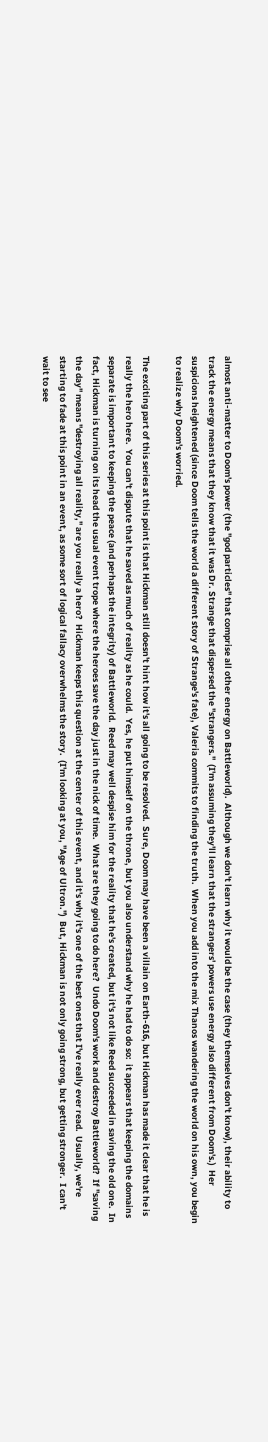almost anti-matter to Doom's power (the "god particles" that comprise all other energy on Battleworld).  Although we don't learn why it would be the case (they themselves don't know), their ability to track the energy means that they know that it was Dr. Strange that dispersed the "strangers."  (I'm assuming they'll learn that the strangers' powers use energy also different from Doom's.)  Her suspicions heightened (since Doom tells the world a different story of Strange's fate), Valeria commits to finding the truth.  When you add into the mix Thanos wandering the world on his own, you begin to realize why Doom's worried.

The exciting part of this series at this point is that Hickman still doesn't hint how it's all going to be resolved.  Sure, Doom may have been a villain on Earth-616, but Hickman has made it clear that he is really the hero here.  You can't dispute that he saved as much of reality as he could.  Yes, he put himself on the throne, but you also understand why he had to do so:  it appears that keeping the domains separate is important to keeping the peace (and perhaps the integrity) of Battleworld.  Reed may well despise him for the reality that he's created, but it's not like Reed succeeded in saving the old one.  In fact, Hickman is turning on its head the usual event trope where the heroes save the day just in the nick of time.  What are they going to do here?  Undo Doom's work and destroy Battleworld?  If "saving the day" means "destroying all reality," are you really a hero?  Hickman keeps this question at the center of this event, and it's why it's one of the best ones that I've really ever read.  Usually, we're starting to fade at this point in an event, as some sort of logical fallacy overwhelms the story.  (I'm looking at you, "Age of Ultron.")  But, Hickman is not only going strong, but getting stronger.  I can't wait to see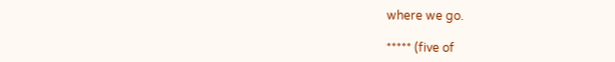where we go.

***** (five of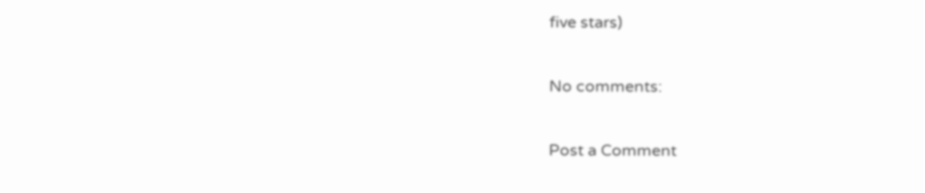five stars)

No comments:

Post a Comment